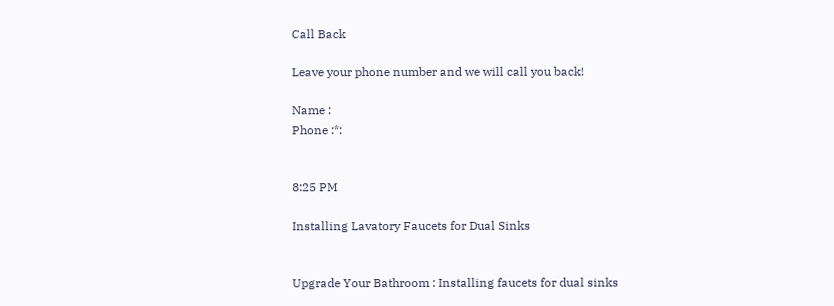Call Back

Leave your phone number and we will call you back!

Name :
Phone :*:


8:25 PM

Installing Lavatory Faucets for Dual Sinks


Upgrade Your Bathroom : Installing faucets for dual sinks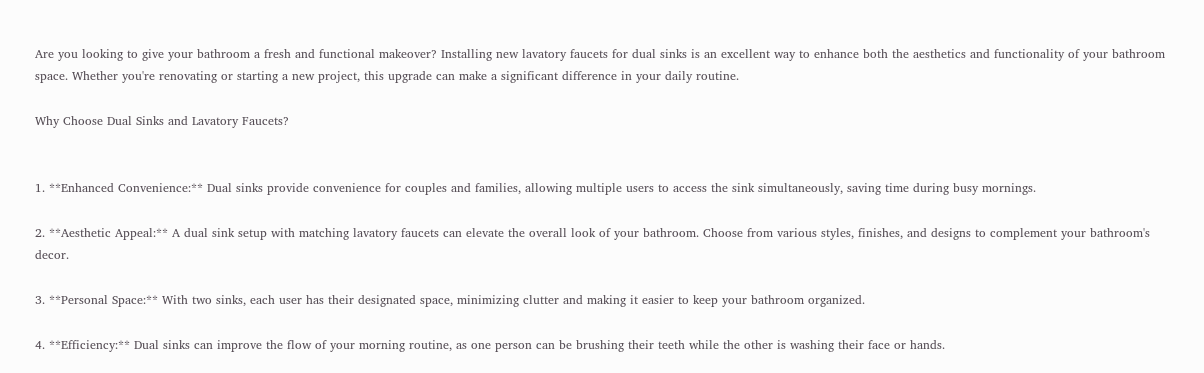Are you looking to give your bathroom a fresh and functional makeover? Installing new lavatory faucets for dual sinks is an excellent way to enhance both the aesthetics and functionality of your bathroom space. Whether you're renovating or starting a new project, this upgrade can make a significant difference in your daily routine.

Why Choose Dual Sinks and Lavatory Faucets?


1. **Enhanced Convenience:** Dual sinks provide convenience for couples and families, allowing multiple users to access the sink simultaneously, saving time during busy mornings.

2. **Aesthetic Appeal:** A dual sink setup with matching lavatory faucets can elevate the overall look of your bathroom. Choose from various styles, finishes, and designs to complement your bathroom's decor.

3. **Personal Space:** With two sinks, each user has their designated space, minimizing clutter and making it easier to keep your bathroom organized.

4. **Efficiency:** Dual sinks can improve the flow of your morning routine, as one person can be brushing their teeth while the other is washing their face or hands.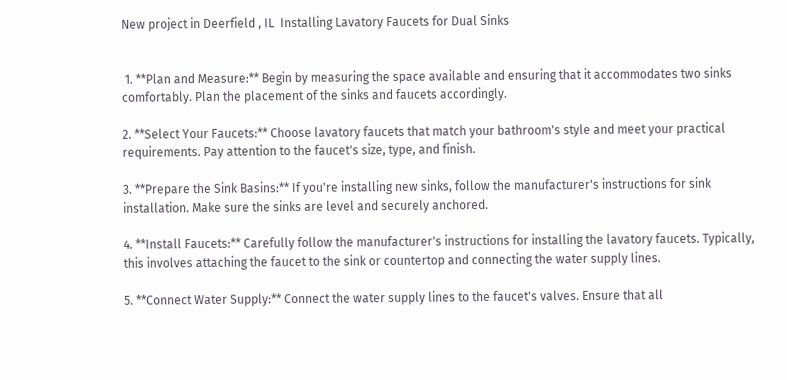New project in Deerfield , IL  Installing Lavatory Faucets for Dual Sinks


 1. **Plan and Measure:** Begin by measuring the space available and ensuring that it accommodates two sinks comfortably. Plan the placement of the sinks and faucets accordingly.

2. **Select Your Faucets:** Choose lavatory faucets that match your bathroom's style and meet your practical requirements. Pay attention to the faucet's size, type, and finish.

3. **Prepare the Sink Basins:** If you're installing new sinks, follow the manufacturer's instructions for sink installation. Make sure the sinks are level and securely anchored.

4. **Install Faucets:** Carefully follow the manufacturer's instructions for installing the lavatory faucets. Typically, this involves attaching the faucet to the sink or countertop and connecting the water supply lines.

5. **Connect Water Supply:** Connect the water supply lines to the faucet's valves. Ensure that all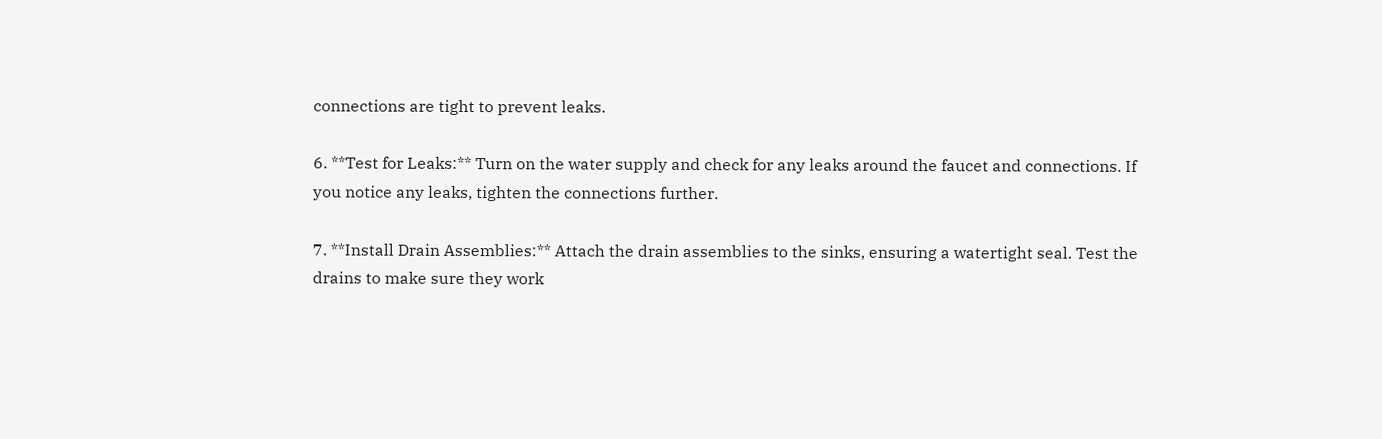connections are tight to prevent leaks.

6. **Test for Leaks:** Turn on the water supply and check for any leaks around the faucet and connections. If you notice any leaks, tighten the connections further.

7. **Install Drain Assemblies:** Attach the drain assemblies to the sinks, ensuring a watertight seal. Test the drains to make sure they work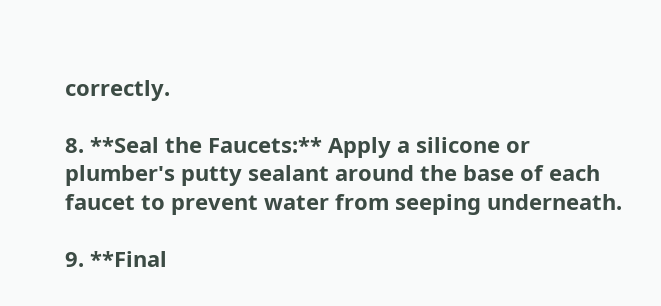correctly.

8. **Seal the Faucets:** Apply a silicone or plumber's putty sealant around the base of each faucet to prevent water from seeping underneath.

9. **Final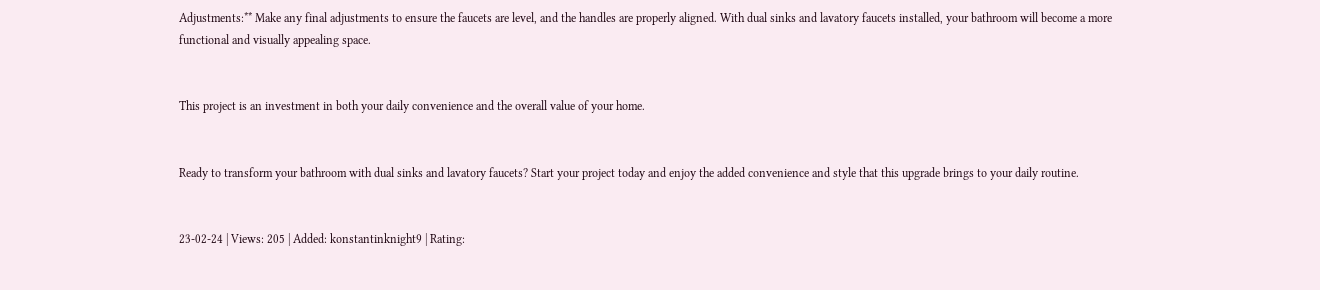Adjustments:** Make any final adjustments to ensure the faucets are level, and the handles are properly aligned. With dual sinks and lavatory faucets installed, your bathroom will become a more functional and visually appealing space.


This project is an investment in both your daily convenience and the overall value of your home.


Ready to transform your bathroom with dual sinks and lavatory faucets? Start your project today and enjoy the added convenience and style that this upgrade brings to your daily routine.


23-02-24 | Views: 205 | Added: konstantinknight9 | Rating: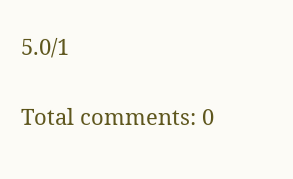5.0/1

Total comments: 0